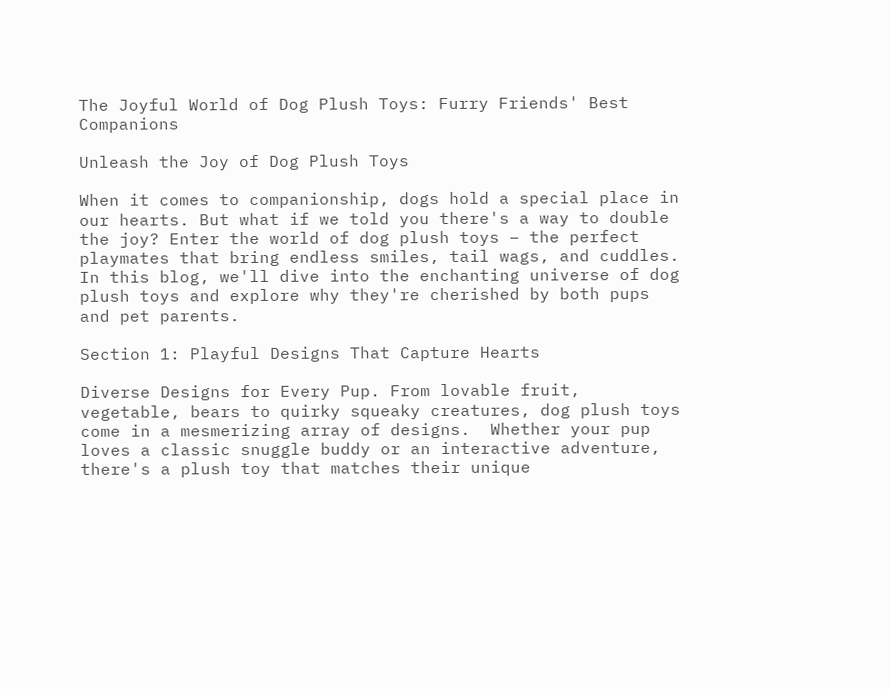The Joyful World of Dog Plush Toys: Furry Friends' Best Companions

Unleash the Joy of Dog Plush Toys

When it comes to companionship, dogs hold a special place in our hearts. But what if we told you there's a way to double the joy? Enter the world of dog plush toys – the perfect playmates that bring endless smiles, tail wags, and cuddles. In this blog, we'll dive into the enchanting universe of dog plush toys and explore why they're cherished by both pups and pet parents.

Section 1: Playful Designs That Capture Hearts

Diverse Designs for Every Pup. From lovable fruit, vegetable, bears to quirky squeaky creatures, dog plush toys come in a mesmerizing array of designs.  Whether your pup loves a classic snuggle buddy or an interactive adventure, there's a plush toy that matches their unique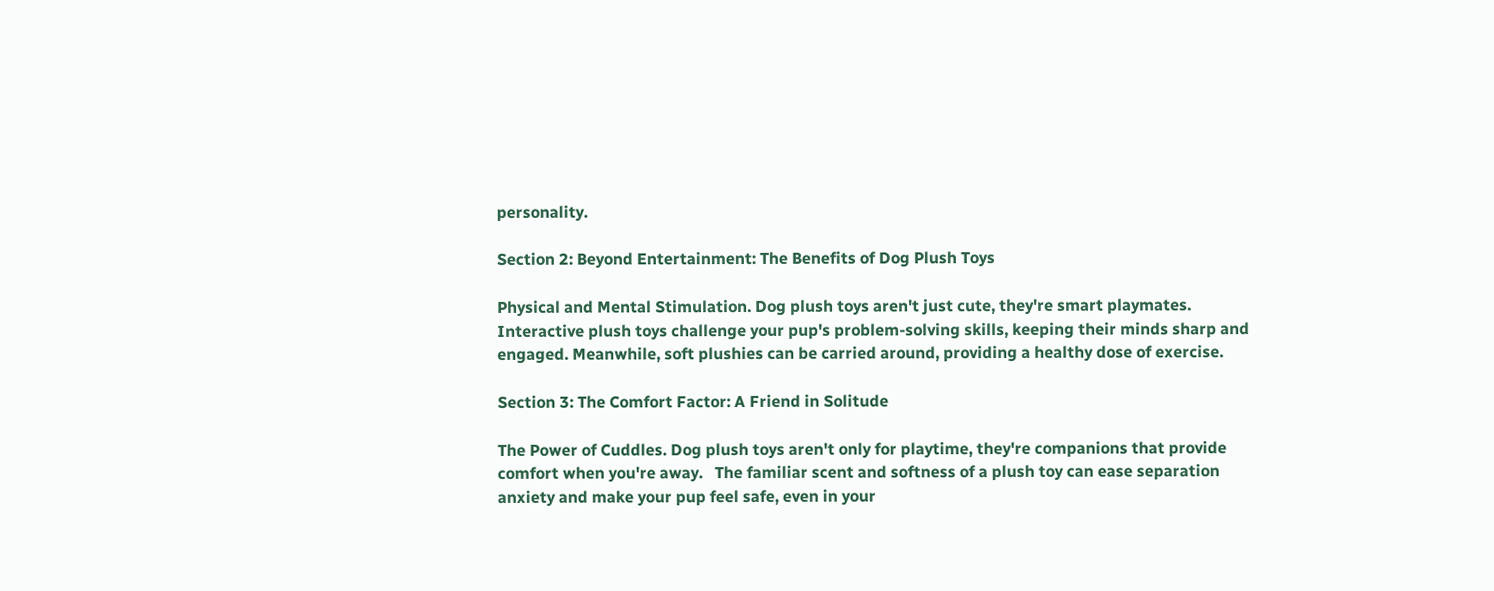personality.

Section 2: Beyond Entertainment: The Benefits of Dog Plush Toys

Physical and Mental Stimulation. Dog plush toys aren't just cute, they're smart playmates. Interactive plush toys challenge your pup's problem-solving skills, keeping their minds sharp and engaged. Meanwhile, soft plushies can be carried around, providing a healthy dose of exercise.

Section 3: The Comfort Factor: A Friend in Solitude

The Power of Cuddles. Dog plush toys aren't only for playtime, they're companions that provide comfort when you're away.   The familiar scent and softness of a plush toy can ease separation anxiety and make your pup feel safe, even in your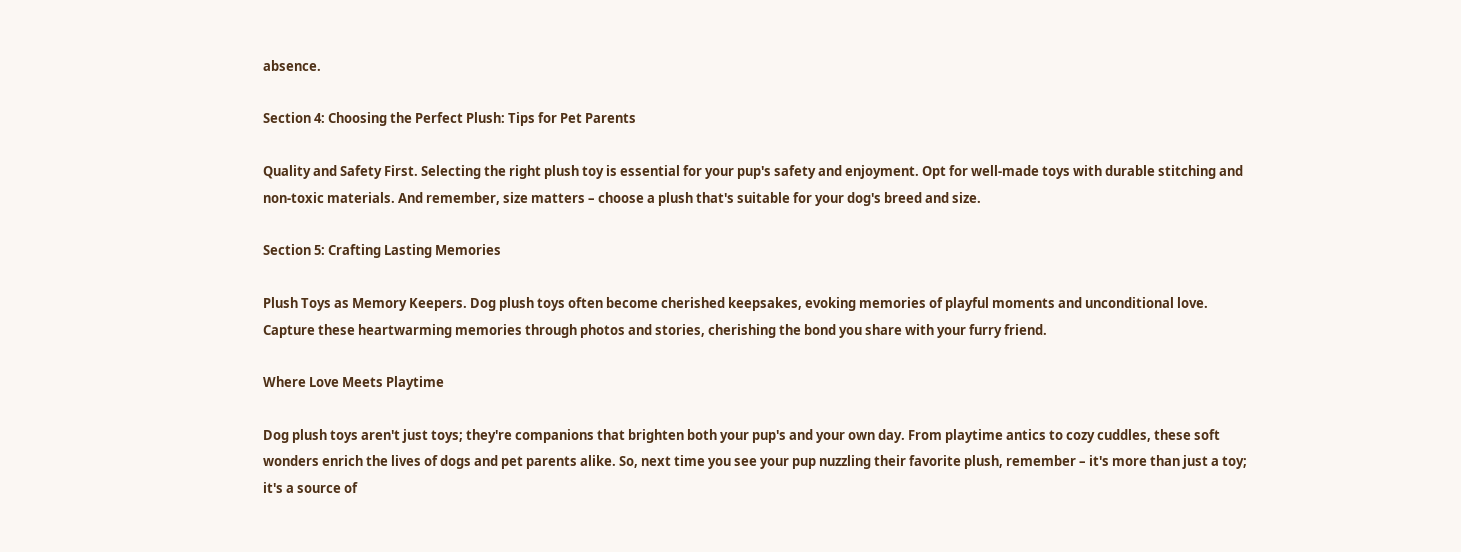absence.

Section 4: Choosing the Perfect Plush: Tips for Pet Parents

Quality and Safety First. Selecting the right plush toy is essential for your pup's safety and enjoyment. Opt for well-made toys with durable stitching and non-toxic materials. And remember, size matters – choose a plush that's suitable for your dog's breed and size.

Section 5: Crafting Lasting Memories

Plush Toys as Memory Keepers. Dog plush toys often become cherished keepsakes, evoking memories of playful moments and unconditional love. Capture these heartwarming memories through photos and stories, cherishing the bond you share with your furry friend.

Where Love Meets Playtime

Dog plush toys aren't just toys; they're companions that brighten both your pup's and your own day. From playtime antics to cozy cuddles, these soft wonders enrich the lives of dogs and pet parents alike. So, next time you see your pup nuzzling their favorite plush, remember – it's more than just a toy; it's a source of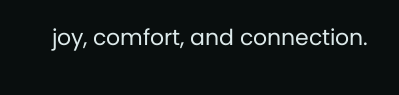joy, comfort, and connection.